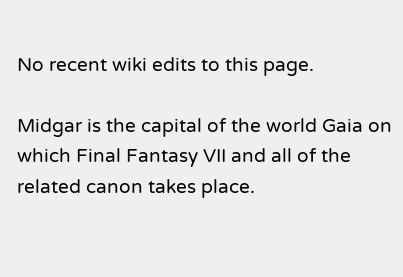No recent wiki edits to this page.

Midgar is the capital of the world Gaia on which Final Fantasy VII and all of the related canon takes place.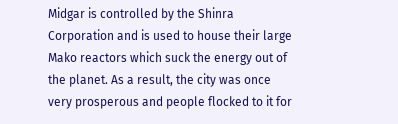Midgar is controlled by the Shinra Corporation and is used to house their large Mako reactors which suck the energy out of the planet. As a result, the city was once very prosperous and people flocked to it for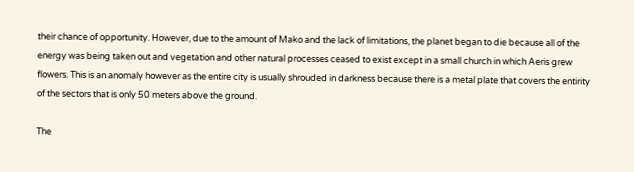their chance of opportunity. However, due to the amount of Mako and the lack of limitations, the planet began to die because all of the energy was being taken out and vegetation and other natural processes ceased to exist except in a small church in which Aeris grew flowers. This is an anomaly however as the entire city is usually shrouded in darkness because there is a metal plate that covers the entirity of the sectors that is only 50 meters above the ground.

The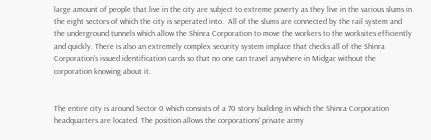large amount of people that live in the city are subject to extreme poverty as they live in the various slums in the eight sectors of which the city is seperated into.  All of the slums are connected by the rail system and the underground tunnels which allow the Shinra Corporation to move the workers to the worksites efficiently and quickly. There is also an extremely complex security system implace that checks all of the Shinra Corporation's issued identification cards so that no one can travel anywhere in Midgar without the corporation knowing about it.


The entire city is around Sector 0 which consists of a 70 story building in which the Shinra Corporation headquarters are located. The position allows the corporations' private army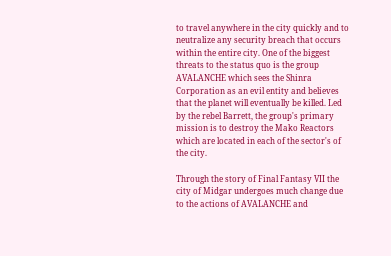to travel anywhere in the city quickly and to neutralize any security breach that occurs within the entire city. One of the biggest threats to the status quo is the group AVALANCHE which sees the Shinra Corporation as an evil entity and believes that the planet will eventually be killed. Led by the rebel Barrett, the group's primary mission is to destroy the Mako Reactors which are located in each of the sector's of the city.

Through the story of Final Fantasy VII the city of Midgar undergoes much change due to the actions of AVALANCHE and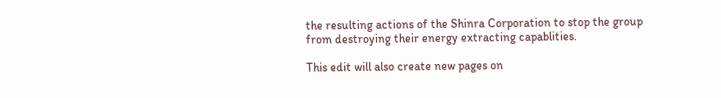the resulting actions of the Shinra Corporation to stop the group from destroying their energy extracting capablities.

This edit will also create new pages on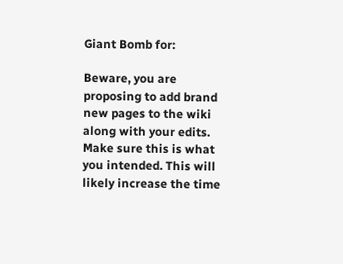Giant Bomb for:

Beware, you are proposing to add brand new pages to the wiki along with your edits. Make sure this is what you intended. This will likely increase the time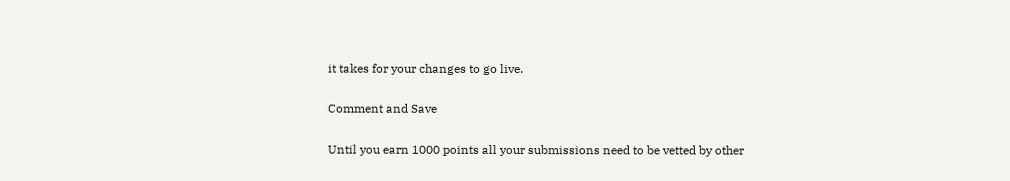it takes for your changes to go live.

Comment and Save

Until you earn 1000 points all your submissions need to be vetted by other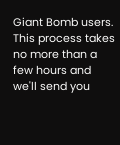Giant Bomb users. This process takes no more than a few hours and we'll send you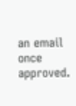an email once approved.